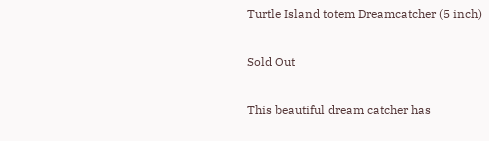Turtle Island totem Dreamcatcher (5 inch)

Sold Out

This beautiful dream catcher has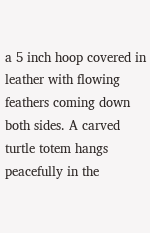a 5 inch hoop covered in leather with flowing feathers coming down both sides. A carved turtle totem hangs peacefully in the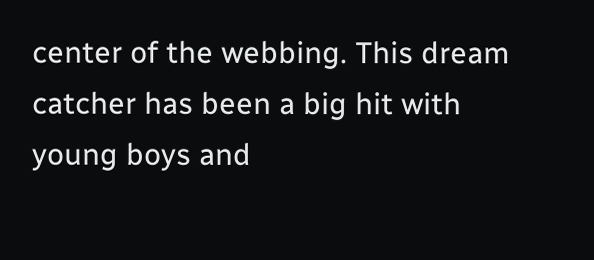center of the webbing. This dream catcher has been a big hit with young boys and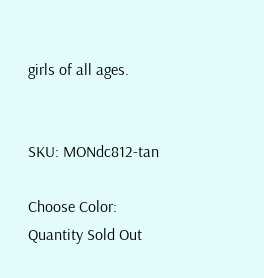girls of all ages.


SKU: MONdc812-tan

Choose Color:
Quantity Sold Out